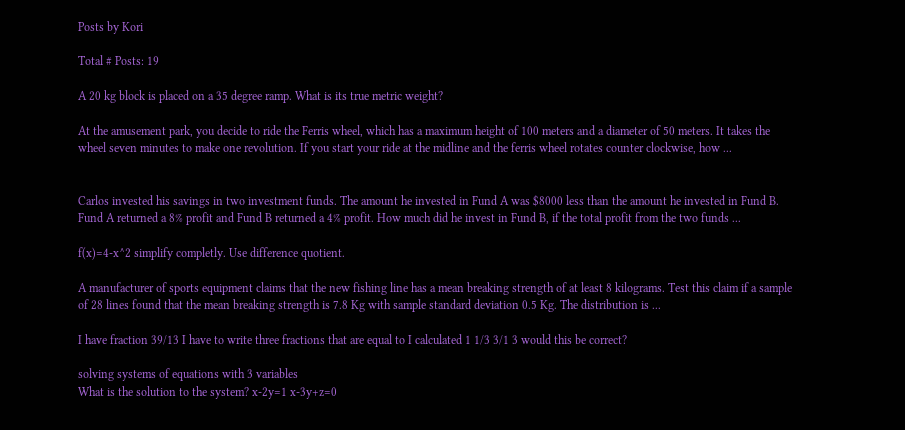Posts by Kori

Total # Posts: 19

A 20 kg block is placed on a 35 degree ramp. What is its true metric weight?

At the amusement park, you decide to ride the Ferris wheel, which has a maximum height of 100 meters and a diameter of 50 meters. It takes the wheel seven minutes to make one revolution. If you start your ride at the midline and the ferris wheel rotates counter clockwise, how ...


Carlos invested his savings in two investment funds. The amount he invested in Fund A was $8000 less than the amount he invested in Fund B. Fund A returned a 8% profit and Fund B returned a 4% profit. How much did he invest in Fund B, if the total profit from the two funds ...

f(x)=4-x^2 simplify completly. Use difference quotient.

A manufacturer of sports equipment claims that the new fishing line has a mean breaking strength of at least 8 kilograms. Test this claim if a sample of 28 lines found that the mean breaking strength is 7.8 Kg with sample standard deviation 0.5 Kg. The distribution is ...

I have fraction 39/13 I have to write three fractions that are equal to I calculated 1 1/3 3/1 3 would this be correct?

solving systems of equations with 3 variables
What is the solution to the system? x-2y=1 x-3y+z=0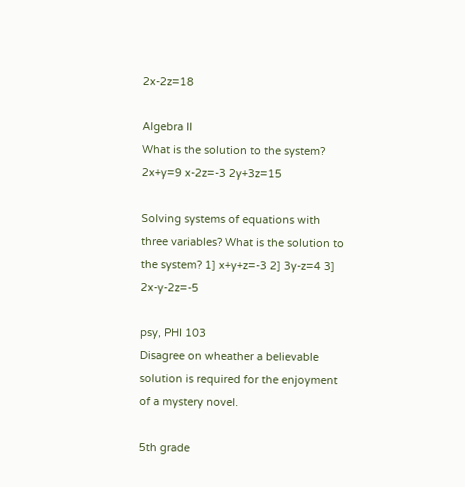2x-2z=18

Algebra II
What is the solution to the system? 2x+y=9 x-2z=-3 2y+3z=15

Solving systems of equations with three variables? What is the solution to the system? 1] x+y+z=-3 2] 3y-z=4 3] 2x-y-2z=-5

psy, PHI 103
Disagree on wheather a believable solution is required for the enjoyment of a mystery novel.

5th grade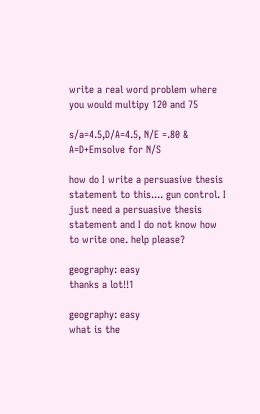write a real word problem where you would multipy 120 and 75

s/a=4.5,D/A=4.5, N/E =.80 & A=D+Emsolve for N/S

how do I write a persuasive thesis statement to this.... gun control. I just need a persuasive thesis statement and I do not know how to write one. help please?

geography: easy
thanks a lot!!1

geography: easy
what is the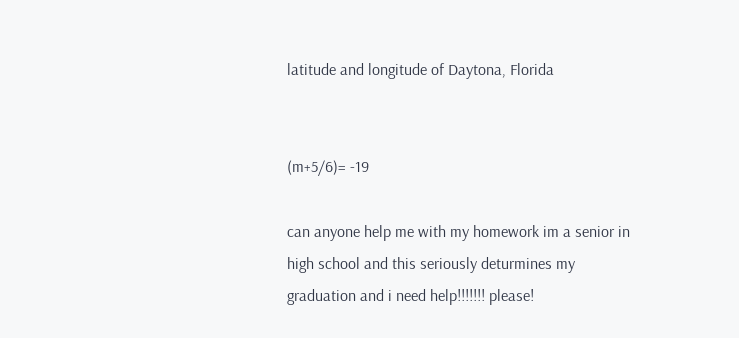latitude and longitude of Daytona, Florida


(m+5/6)= -19

can anyone help me with my homework im a senior in high school and this seriously deturmines my graduation and i need help!!!!!!! please!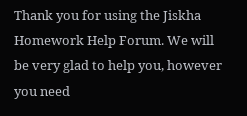Thank you for using the Jiskha Homework Help Forum. We will be very glad to help you, however you need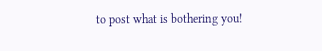to post what is bothering you!